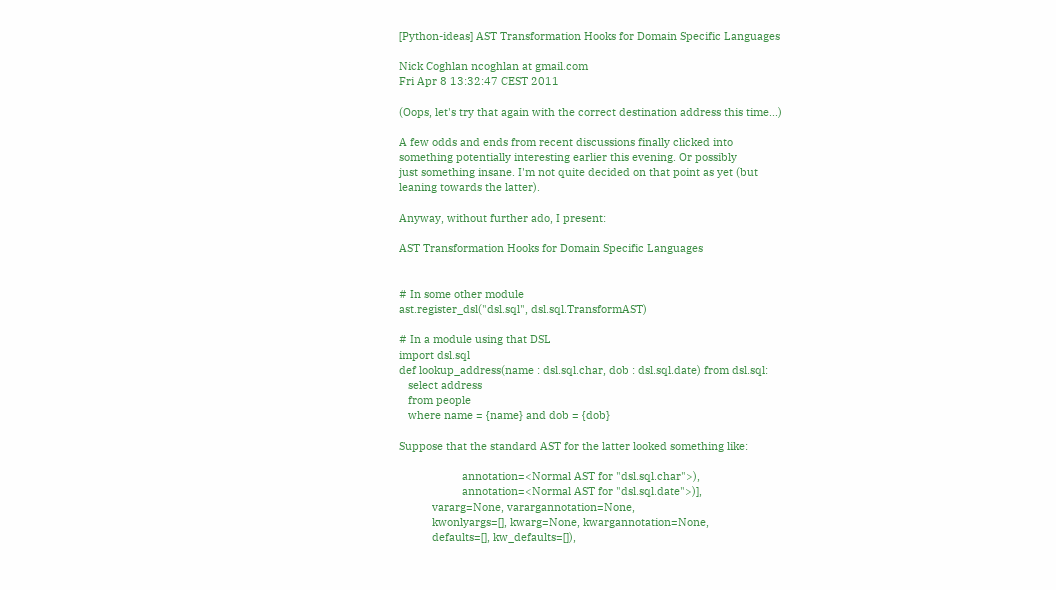[Python-ideas] AST Transformation Hooks for Domain Specific Languages

Nick Coghlan ncoghlan at gmail.com
Fri Apr 8 13:32:47 CEST 2011

(Oops, let's try that again with the correct destination address this time...)

A few odds and ends from recent discussions finally clicked into
something potentially interesting earlier this evening. Or possibly
just something insane. I'm not quite decided on that point as yet (but
leaning towards the latter).

Anyway, without further ado, I present:

AST Transformation Hooks for Domain Specific Languages


# In some other module
ast.register_dsl("dsl.sql", dsl.sql.TransformAST)

# In a module using that DSL
import dsl.sql
def lookup_address(name : dsl.sql.char, dob : dsl.sql.date) from dsl.sql:
   select address
   from people
   where name = {name} and dob = {dob}

Suppose that the standard AST for the latter looked something like:

                     annotation=<Normal AST for "dsl.sql.char">),
                     annotation=<Normal AST for "dsl.sql.date">)],
           vararg=None, varargannotation=None,
           kwonlyargs=[], kwarg=None, kwargannotation=None,
           defaults=[], kw_defaults=[]),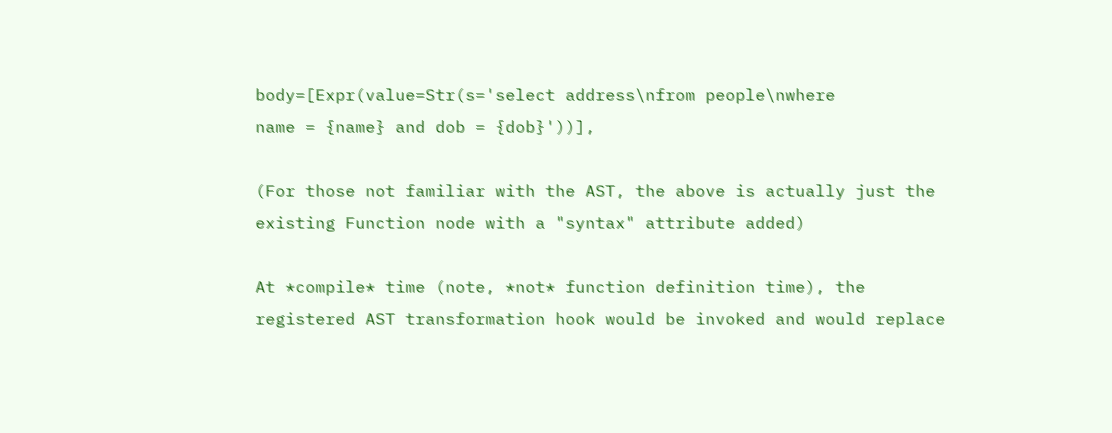body=[Expr(value=Str(s='select address\nfrom people\nwhere
name = {name} and dob = {dob}'))],

(For those not familiar with the AST, the above is actually just the
existing Function node with a "syntax" attribute added)

At *compile* time (note, *not* function definition time), the
registered AST transformation hook would be invoked and would replace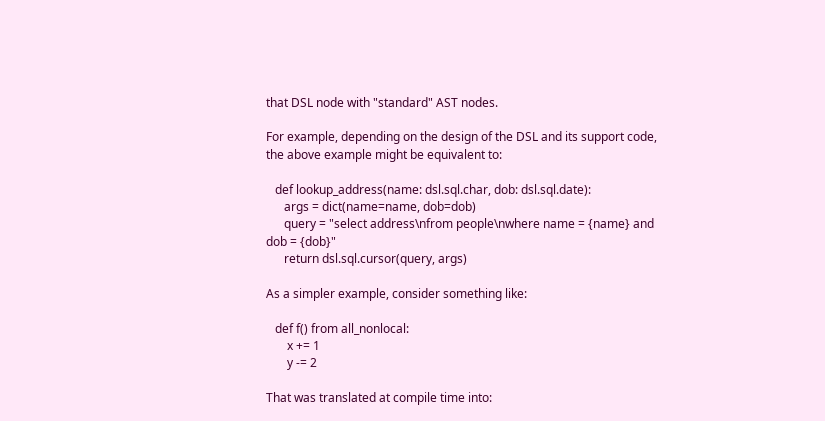that DSL node with "standard" AST nodes.

For example, depending on the design of the DSL and its support code,
the above example might be equivalent to:

   def lookup_address(name: dsl.sql.char, dob: dsl.sql.date):
      args = dict(name=name, dob=dob)
      query = "select address\nfrom people\nwhere name = {name} and
dob = {dob}"
      return dsl.sql.cursor(query, args)

As a simpler example, consider something like:

   def f() from all_nonlocal:
       x += 1
       y -= 2

That was translated at compile time into: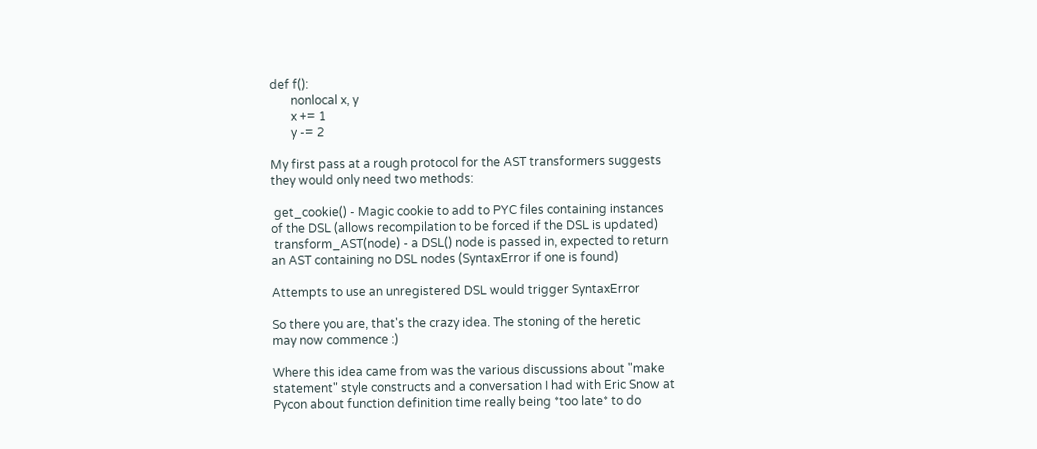def f():
       nonlocal x, y
       x += 1
       y -= 2

My first pass at a rough protocol for the AST transformers suggests
they would only need two methods:

 get_cookie() - Magic cookie to add to PYC files containing instances
of the DSL (allows recompilation to be forced if the DSL is updated)
 transform_AST(node) - a DSL() node is passed in, expected to return
an AST containing no DSL nodes (SyntaxError if one is found)

Attempts to use an unregistered DSL would trigger SyntaxError

So there you are, that's the crazy idea. The stoning of the heretic
may now commence :)

Where this idea came from was the various discussions about "make
statement" style constructs and a conversation I had with Eric Snow at
Pycon about function definition time really being *too late* to do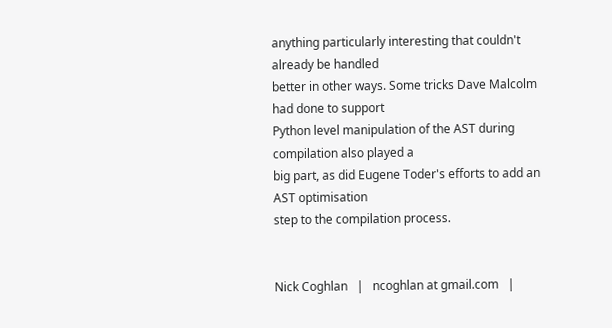anything particularly interesting that couldn't already be handled
better in other ways. Some tricks Dave Malcolm had done to support
Python level manipulation of the AST during compilation also played a
big part, as did Eugene Toder's efforts to add an AST optimisation
step to the compilation process.


Nick Coghlan   |   ncoghlan at gmail.com   |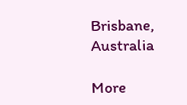Brisbane, Australia

More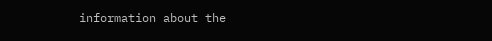information about the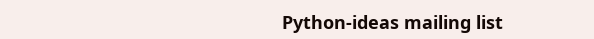Python-ideas mailing list